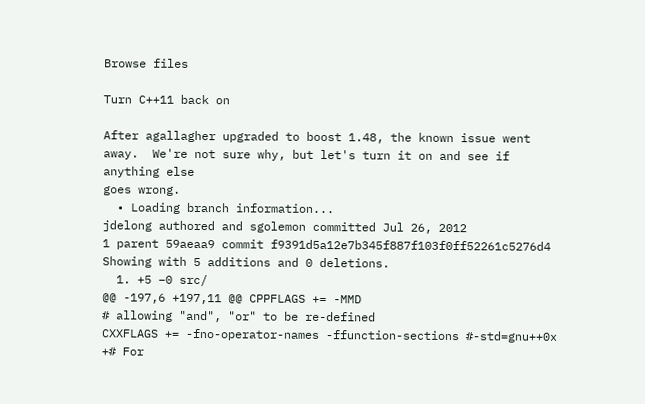Browse files

Turn C++11 back on

After agallagher upgraded to boost 1.48, the known issue went
away.  We're not sure why, but let's turn it on and see if anything else
goes wrong.
  • Loading branch information...
jdelong authored and sgolemon committed Jul 26, 2012
1 parent 59aeaa9 commit f9391d5a12e7b345f887f103f0ff52261c5276d4
Showing with 5 additions and 0 deletions.
  1. +5 −0 src/
@@ -197,6 +197,11 @@ CPPFLAGS += -MMD
# allowing "and", "or" to be re-defined
CXXFLAGS += -fno-operator-names -ffunction-sections #-std=gnu++0x
+# For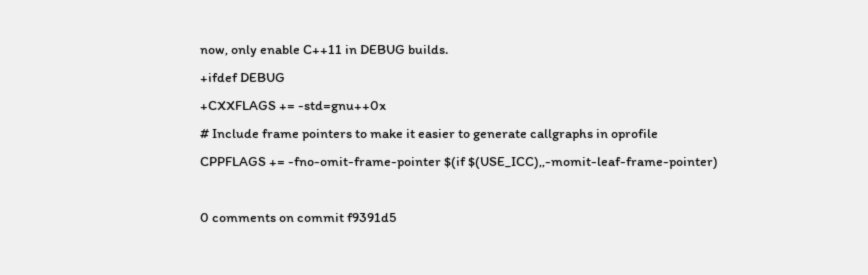now, only enable C++11 in DEBUG builds.
+ifdef DEBUG
+CXXFLAGS += -std=gnu++0x
# Include frame pointers to make it easier to generate callgraphs in oprofile
CPPFLAGS += -fno-omit-frame-pointer $(if $(USE_ICC),,-momit-leaf-frame-pointer)

0 comments on commit f9391d5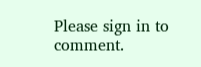Please sign in to comment.